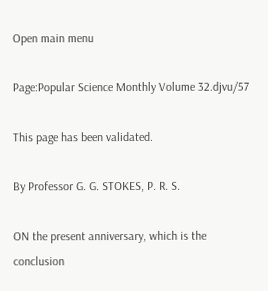Open main menu

Page:Popular Science Monthly Volume 32.djvu/57

This page has been validated.

By Professor G. G. STOKES, P. R. S.

ON the present anniversary, which is the conclusion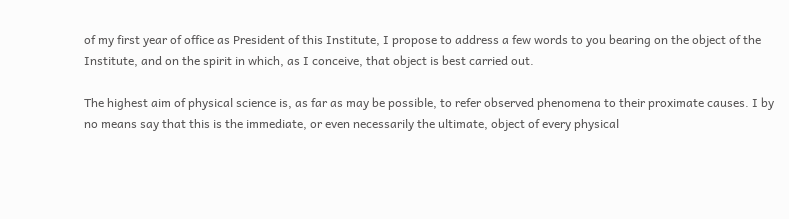of my first year of office as President of this Institute, I propose to address a few words to you bearing on the object of the Institute, and on the spirit in which, as I conceive, that object is best carried out.

The highest aim of physical science is, as far as may be possible, to refer observed phenomena to their proximate causes. I by no means say that this is the immediate, or even necessarily the ultimate, object of every physical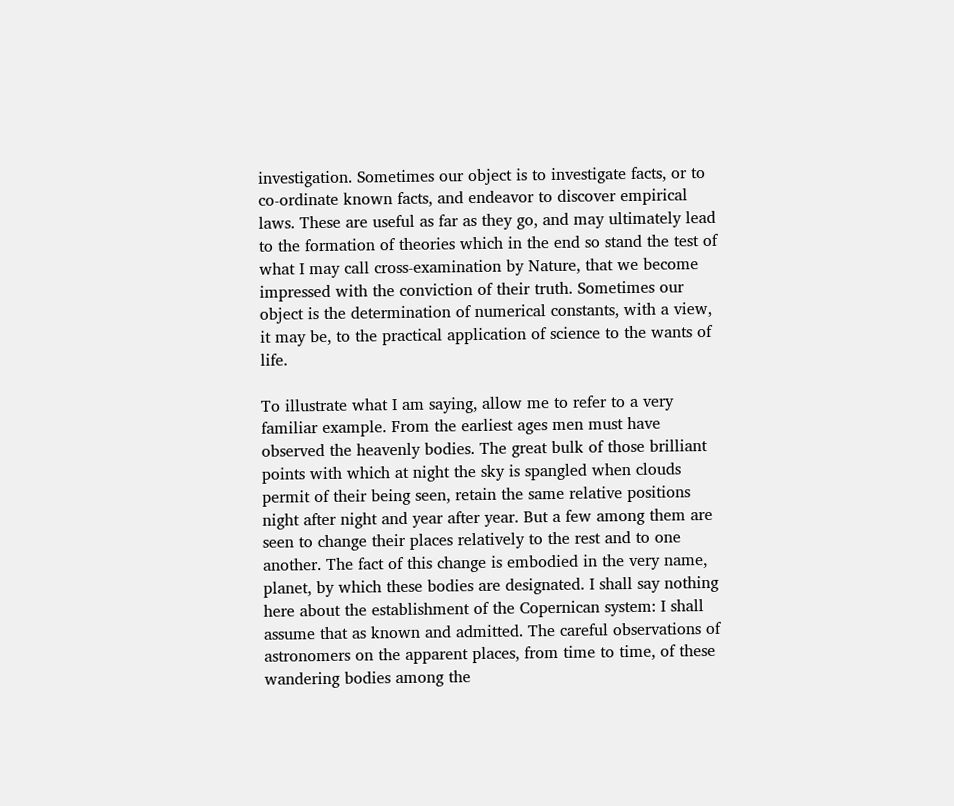investigation. Sometimes our object is to investigate facts, or to co-ordinate known facts, and endeavor to discover empirical laws. These are useful as far as they go, and may ultimately lead to the formation of theories which in the end so stand the test of what I may call cross-examination by Nature, that we become impressed with the conviction of their truth. Sometimes our object is the determination of numerical constants, with a view, it may be, to the practical application of science to the wants of life.

To illustrate what I am saying, allow me to refer to a very familiar example. From the earliest ages men must have observed the heavenly bodies. The great bulk of those brilliant points with which at night the sky is spangled when clouds permit of their being seen, retain the same relative positions night after night and year after year. But a few among them are seen to change their places relatively to the rest and to one another. The fact of this change is embodied in the very name, planet, by which these bodies are designated. I shall say nothing here about the establishment of the Copernican system: I shall assume that as known and admitted. The careful observations of astronomers on the apparent places, from time to time, of these wandering bodies among the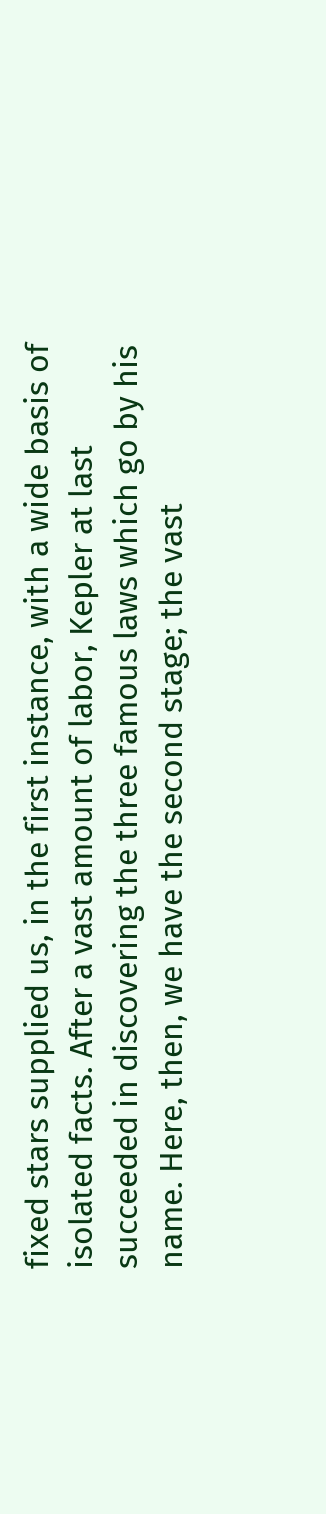fixed stars supplied us, in the first instance, with a wide basis of isolated facts. After a vast amount of labor, Kepler at last succeeded in discovering the three famous laws which go by his name. Here, then, we have the second stage; the vast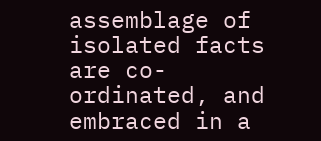assemblage of isolated facts are co-ordinated, and embraced in a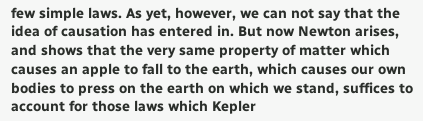few simple laws. As yet, however, we can not say that the idea of causation has entered in. But now Newton arises, and shows that the very same property of matter which causes an apple to fall to the earth, which causes our own bodies to press on the earth on which we stand, suffices to account for those laws which Kepler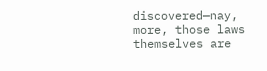discovered—nay, more, those laws themselves are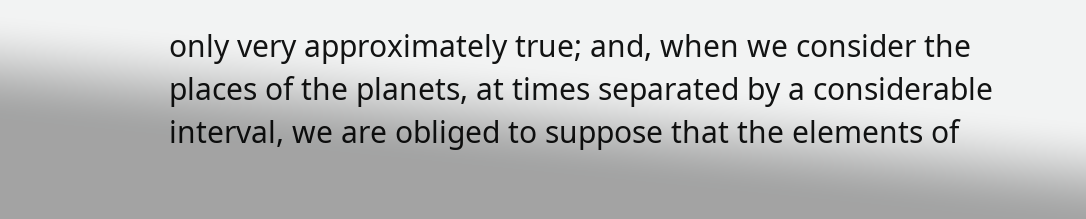only very approximately true; and, when we consider the places of the planets, at times separated by a considerable interval, we are obliged to suppose that the elements of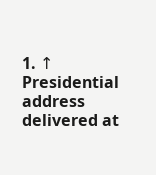1. ↑ Presidential address delivered at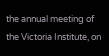the annual meeting of the Victoria Institute, on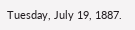Tuesday, July 19, 1887.